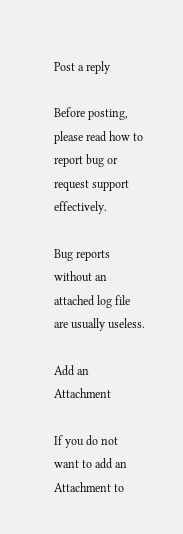Post a reply

Before posting, please read how to report bug or request support effectively.

Bug reports without an attached log file are usually useless.

Add an Attachment

If you do not want to add an Attachment to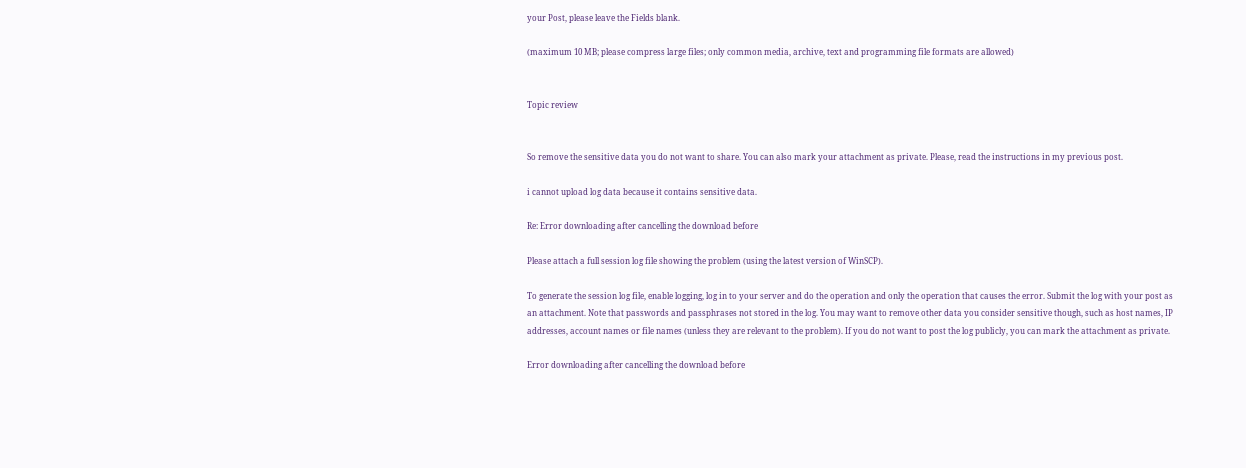your Post, please leave the Fields blank.

(maximum 10 MB; please compress large files; only common media, archive, text and programming file formats are allowed)


Topic review


So remove the sensitive data you do not want to share. You can also mark your attachment as private. Please, read the instructions in my previous post.

i cannot upload log data because it contains sensitive data.

Re: Error downloading after cancelling the download before

Please attach a full session log file showing the problem (using the latest version of WinSCP).

To generate the session log file, enable logging, log in to your server and do the operation and only the operation that causes the error. Submit the log with your post as an attachment. Note that passwords and passphrases not stored in the log. You may want to remove other data you consider sensitive though, such as host names, IP addresses, account names or file names (unless they are relevant to the problem). If you do not want to post the log publicly, you can mark the attachment as private.

Error downloading after cancelling the download before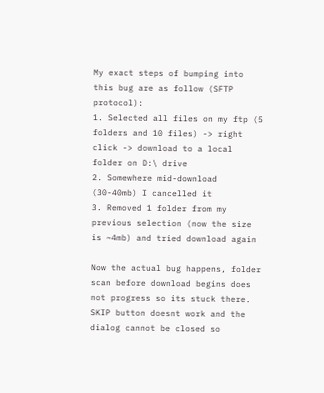My exact steps of bumping into this bug are as follow (SFTP protocol):
1. Selected all files on my ftp (5 folders and 10 files) -> right click -> download to a local folder on D:\ drive
2. Somewhere mid-download (30-40mb) I cancelled it
3. Removed 1 folder from my previous selection (now the size is ~4mb) and tried download again

Now the actual bug happens, folder scan before download begins does not progress so its stuck there. SKIP button doesnt work and the dialog cannot be closed so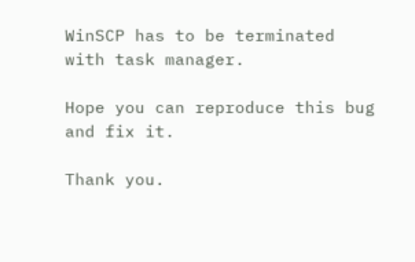WinSCP has to be terminated with task manager.

Hope you can reproduce this bug and fix it.

Thank you.